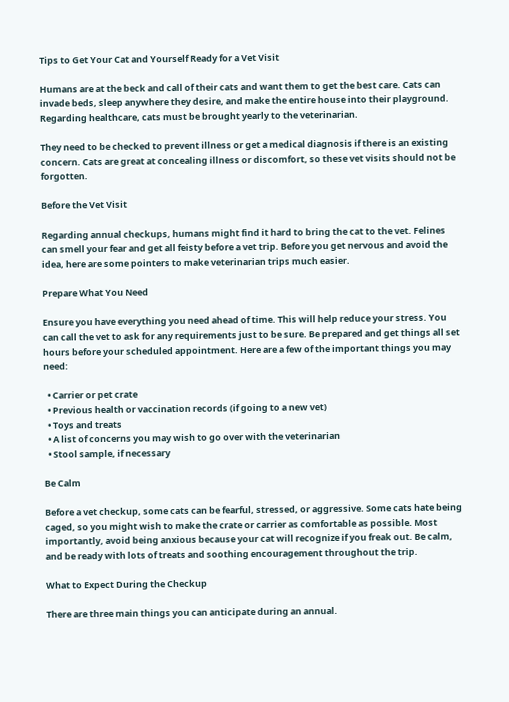Tips to Get Your Cat and Yourself Ready for a Vet Visit

Humans are at the beck and call of their cats and want them to get the best care. Cats can invade beds, sleep anywhere they desire, and make the entire house into their playground. Regarding healthcare, cats must be brought yearly to the veterinarian.

They need to be checked to prevent illness or get a medical diagnosis if there is an existing concern. Cats are great at concealing illness or discomfort, so these vet visits should not be forgotten.

Before the Vet Visit

Regarding annual checkups, humans might find it hard to bring the cat to the vet. Felines can smell your fear and get all feisty before a vet trip. Before you get nervous and avoid the idea, here are some pointers to make veterinarian trips much easier.

Prepare What You Need

Ensure you have everything you need ahead of time. This will help reduce your stress. You can call the vet to ask for any requirements just to be sure. Be prepared and get things all set hours before your scheduled appointment. Here are a few of the important things you may need:

  • Carrier or pet crate
  • Previous health or vaccination records (if going to a new vet)
  • Toys and treats
  • A list of concerns you may wish to go over with the veterinarian
  • Stool sample, if necessary

Be Calm

Before a vet checkup, some cats can be fearful, stressed, or aggressive. Some cats hate being caged, so you might wish to make the crate or carrier as comfortable as possible. Most importantly, avoid being anxious because your cat will recognize if you freak out. Be calm, and be ready with lots of treats and soothing encouragement throughout the trip.

What to Expect During the Checkup

There are three main things you can anticipate during an annual.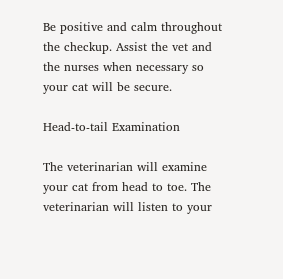Be positive and calm throughout the checkup. Assist the vet and the nurses when necessary so your cat will be secure.

Head-to-tail Examination

The veterinarian will examine your cat from head to toe. The veterinarian will listen to your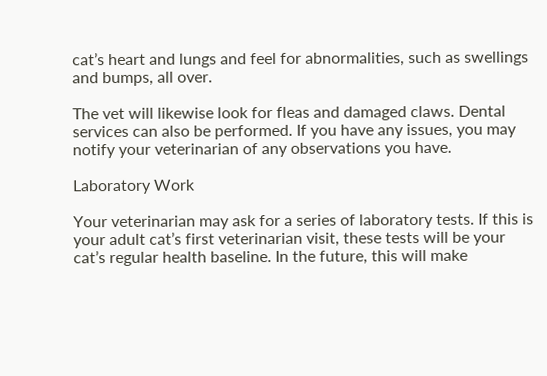cat’s heart and lungs and feel for abnormalities, such as swellings and bumps, all over.

The vet will likewise look for fleas and damaged claws. Dental services can also be performed. If you have any issues, you may notify your veterinarian of any observations you have.

Laboratory Work

Your veterinarian may ask for a series of laboratory tests. If this is your adult cat’s first veterinarian visit, these tests will be your cat’s regular health baseline. In the future, this will make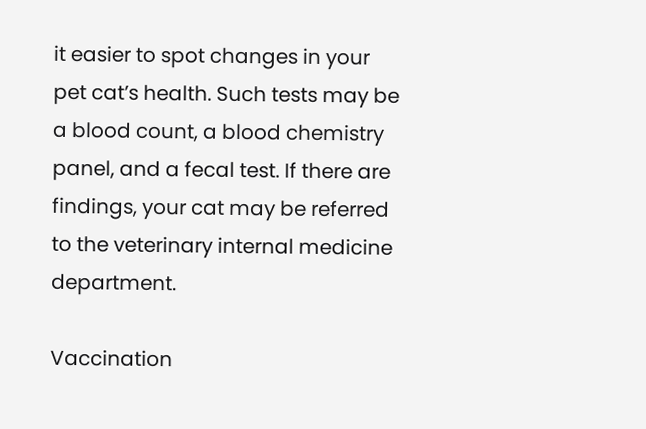it easier to spot changes in your pet cat’s health. Such tests may be a blood count, a blood chemistry panel, and a fecal test. If there are findings, your cat may be referred to the veterinary internal medicine department.

Vaccination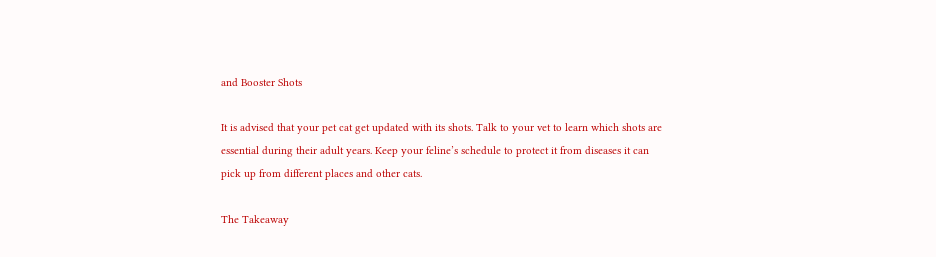and Booster Shots

It is advised that your pet cat get updated with its shots. Talk to your vet to learn which shots are essential during their adult years. Keep your feline’s schedule to protect it from diseases it can pick up from different places and other cats.

The Takeaway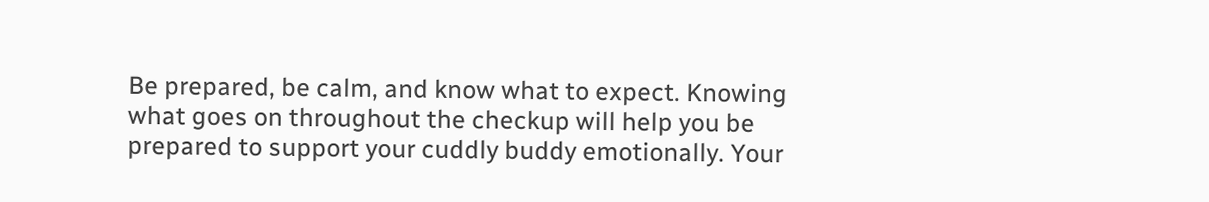Be prepared, be calm, and know what to expect. Knowing what goes on throughout the checkup will help you be prepared to support your cuddly buddy emotionally. Your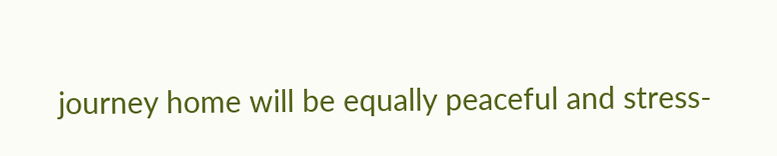journey home will be equally peaceful and stress-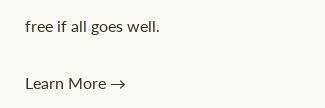free if all goes well.


Learn More →